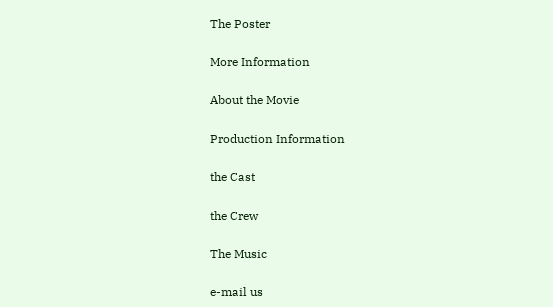The Poster

More Information

About the Movie

Production Information

the Cast

the Crew

The Music

e-mail us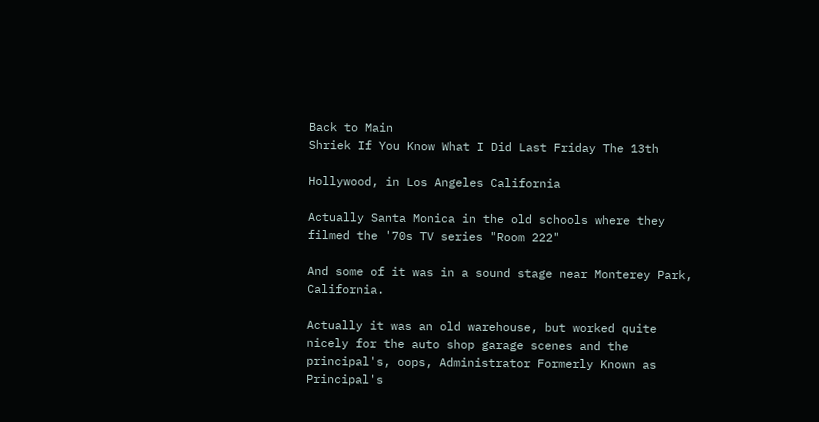Back to Main
Shriek If You Know What I Did Last Friday The 13th

Hollywood, in Los Angeles California

Actually Santa Monica in the old schools where they filmed the '70s TV series "Room 222"

And some of it was in a sound stage near Monterey Park, California.

Actually it was an old warehouse, but worked quite nicely for the auto shop garage scenes and the principal's, oops, Administrator Formerly Known as Principal's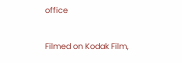office

Filmed on Kodak Film,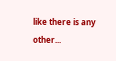like there is any other...